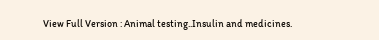View Full Version : Animal testing..Insulin and medicines.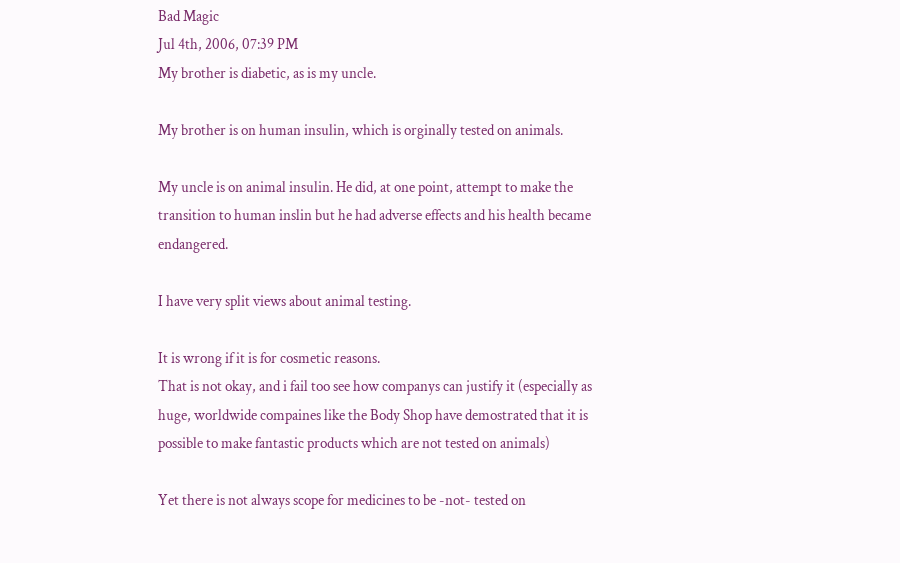Bad Magic
Jul 4th, 2006, 07:39 PM
My brother is diabetic, as is my uncle.

My brother is on human insulin, which is orginally tested on animals.

My uncle is on animal insulin. He did, at one point, attempt to make the transition to human inslin but he had adverse effects and his health became endangered.

I have very split views about animal testing.

It is wrong if it is for cosmetic reasons.
That is not okay, and i fail too see how companys can justify it (especially as huge, worldwide compaines like the Body Shop have demostrated that it is possible to make fantastic products which are not tested on animals)

Yet there is not always scope for medicines to be -not- tested on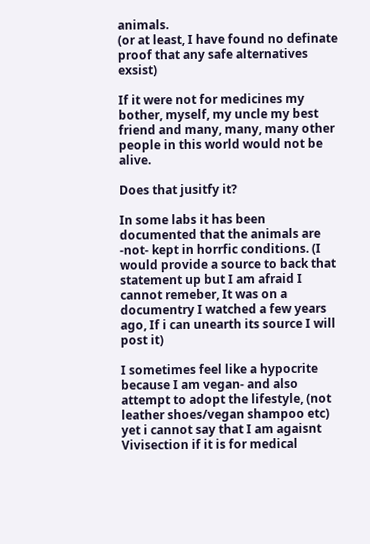animals.
(or at least, I have found no definate proof that any safe alternatives exsist)

If it were not for medicines my bother, myself, my uncle my best friend and many, many, many other people in this world would not be alive.

Does that jusitfy it?

In some labs it has been documented that the animals are -not- kept in horrfic conditions. (I would provide a source to back that statement up but I am afraid I cannot remeber, It was on a documentry I watched a few years ago, If i can unearth its source I will post it)

I sometimes feel like a hypocrite because I am vegan- and also attempt to adopt the lifestyle, (not leather shoes/vegan shampoo etc) yet i cannot say that I am agaisnt Vivisection if it is for medical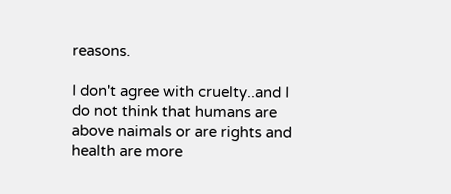reasons.

I don't agree with cruelty..and I do not think that humans are above naimals or are rights and health are more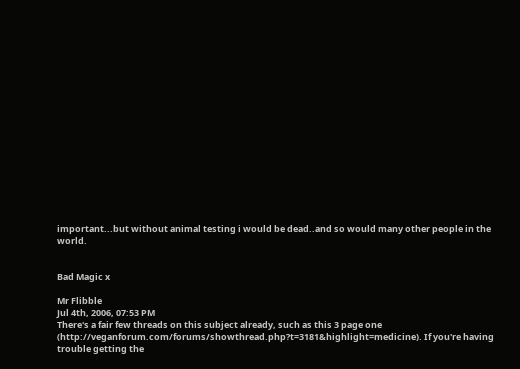important...but without animal testing i would be dead..and so would many other people in the world.


Bad Magic x

Mr Flibble
Jul 4th, 2006, 07:53 PM
There's a fair few threads on this subject already, such as this 3 page one (http://veganforum.com/forums/showthread.php?t=3181&highlight=medicine). If you're having trouble getting the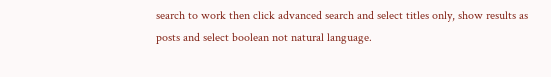search to work then click advanced search and select titles only, show results as posts and select boolean not natural language.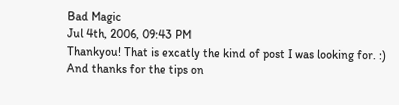Bad Magic
Jul 4th, 2006, 09:43 PM
Thankyou! That is excatly the kind of post I was looking for. :) And thanks for the tips on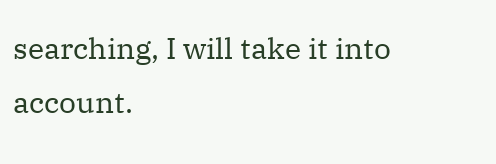searching, I will take it into account.